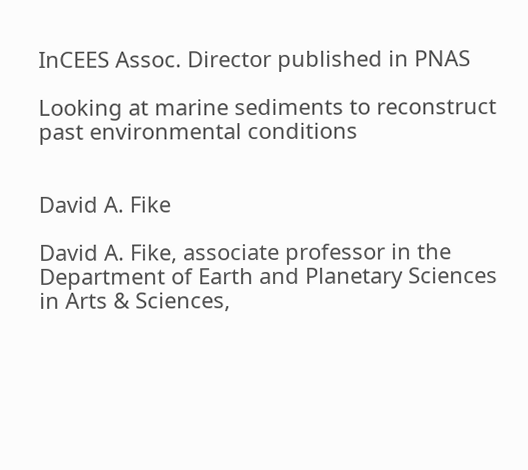InCEES Assoc. Director published in PNAS

Looking at marine sediments to reconstruct past environmental conditions


David A. Fike

David A. Fike, associate professor in the Department of Earth and Planetary Sciences in Arts & Sciences,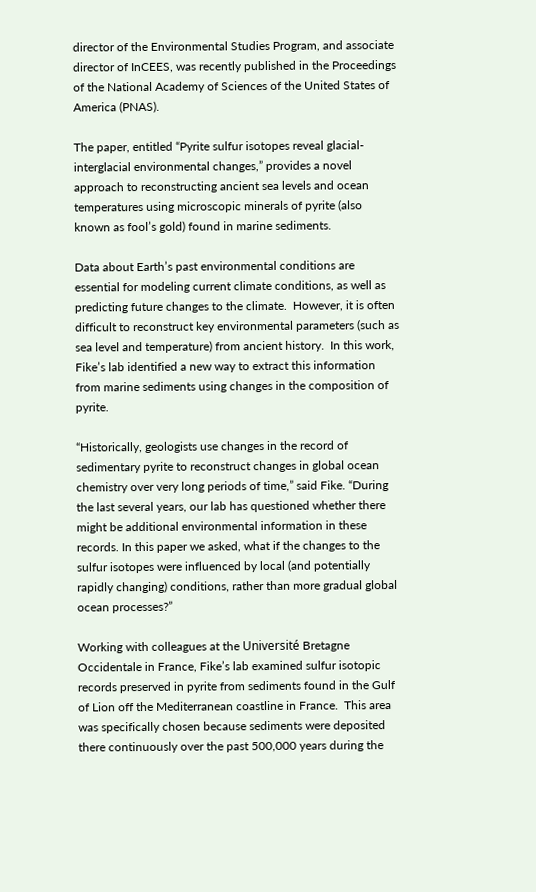director of the Environmental Studies Program, and associate director of InCEES, was recently published in the Proceedings of the National Academy of Sciences of the United States of America (PNAS).

The paper, entitled “Pyrite sulfur isotopes reveal glacial-interglacial environmental changes,” provides a novel approach to reconstructing ancient sea levels and ocean temperatures using microscopic minerals of pyrite (also known as fool’s gold) found in marine sediments.

Data about Earth’s past environmental conditions are essential for modeling current climate conditions, as well as predicting future changes to the climate.  However, it is often difficult to reconstruct key environmental parameters (such as sea level and temperature) from ancient history.  In this work, Fike’s lab identified a new way to extract this information from marine sediments using changes in the composition of pyrite.

“Historically, geologists use changes in the record of sedimentary pyrite to reconstruct changes in global ocean chemistry over very long periods of time,” said Fike. “During the last several years, our lab has questioned whether there might be additional environmental information in these records. In this paper we asked, what if the changes to the sulfur isotopes were influenced by local (and potentially rapidly changing) conditions, rather than more gradual global ocean processes?”

Working with colleagues at the Université Bretagne Occidentale in France, Fike’s lab examined sulfur isotopic records preserved in pyrite from sediments found in the Gulf of Lion off the Mediterranean coastline in France.  This area was specifically chosen because sediments were deposited there continuously over the past 500,000 years during the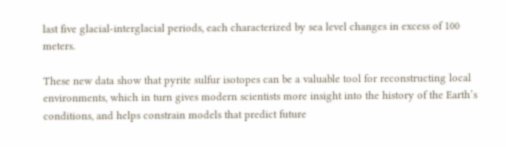last five glacial-interglacial periods, each characterized by sea level changes in excess of 100 meters.

These new data show that pyrite sulfur isotopes can be a valuable tool for reconstructing local environments, which in turn gives modern scientists more insight into the history of the Earth’s conditions, and helps constrain models that predict future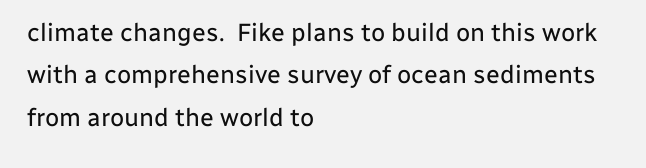climate changes.  Fike plans to build on this work with a comprehensive survey of ocean sediments from around the world to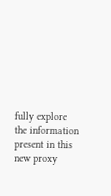fully explore the information present in this new proxy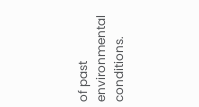of past environmental conditions.